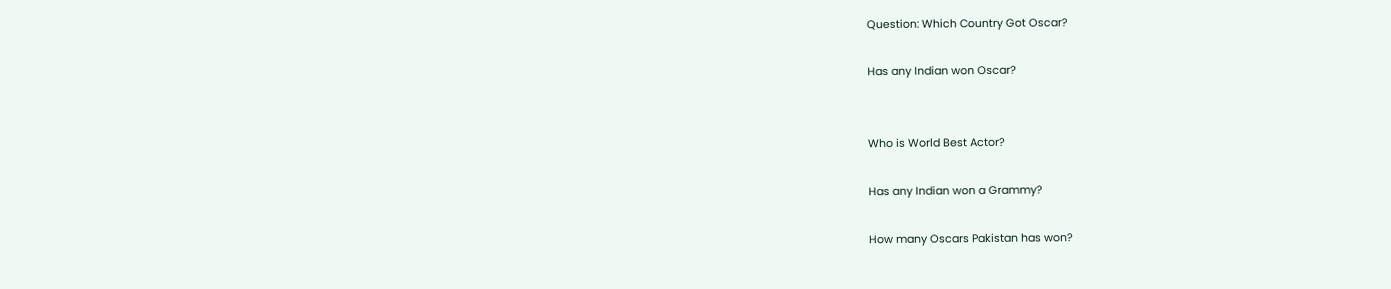Question: Which Country Got Oscar?

Has any Indian won Oscar?


Who is World Best Actor?

Has any Indian won a Grammy?

How many Oscars Pakistan has won?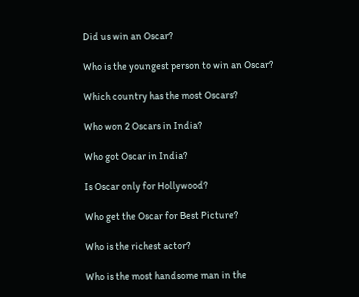Did us win an Oscar?

Who is the youngest person to win an Oscar?

Which country has the most Oscars?

Who won 2 Oscars in India?

Who got Oscar in India?

Is Oscar only for Hollywood?

Who get the Oscar for Best Picture?

Who is the richest actor?

Who is the most handsome man in the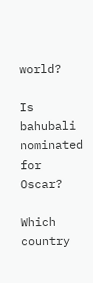world?

Is bahubali nominated for Oscar?

Which country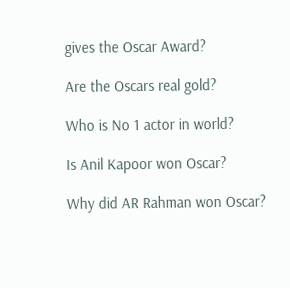gives the Oscar Award?

Are the Oscars real gold?

Who is No 1 actor in world?

Is Anil Kapoor won Oscar?

Why did AR Rahman won Oscar?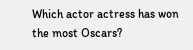Which actor actress has won the most Oscars?